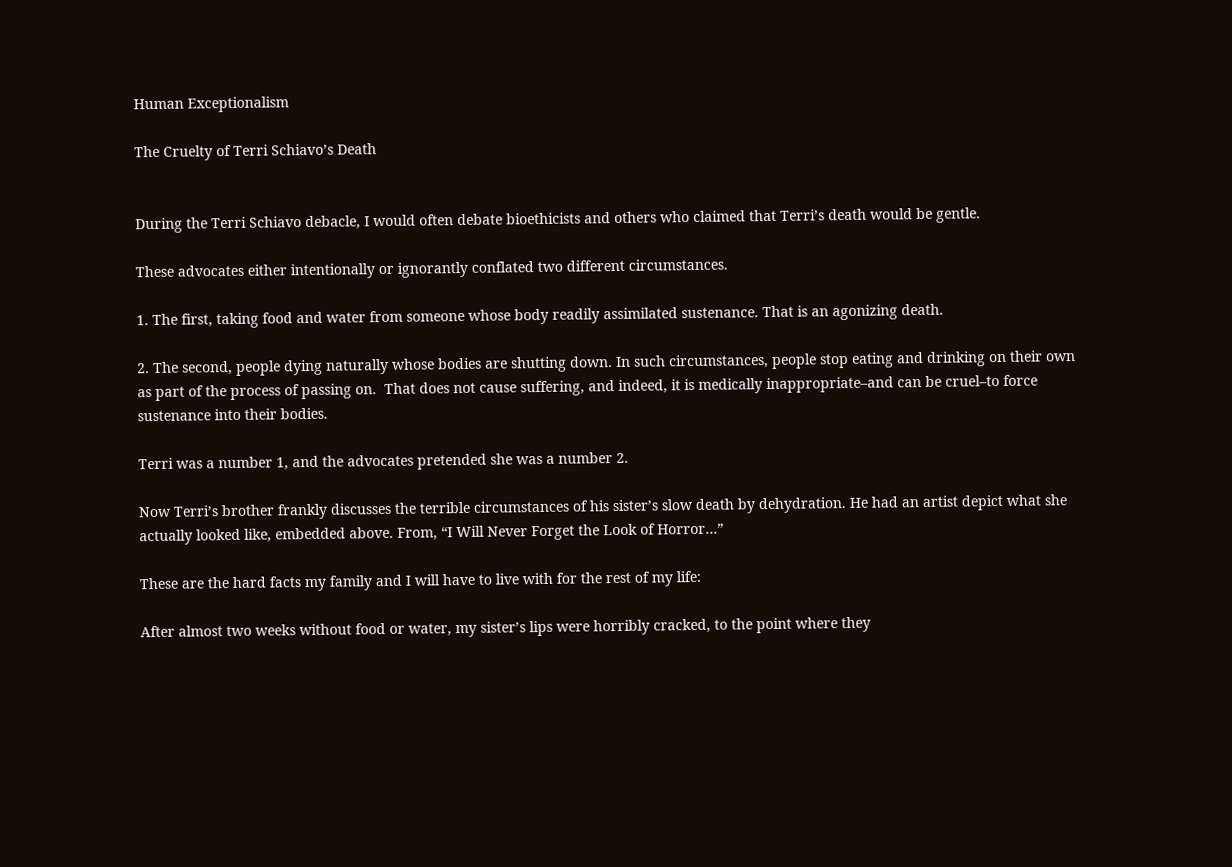Human Exceptionalism

The Cruelty of Terri Schiavo’s Death


During the Terri Schiavo debacle, I would often debate bioethicists and others who claimed that Terri’s death would be gentle.

These advocates either intentionally or ignorantly conflated two different circumstances.

1. The first, taking food and water from someone whose body readily assimilated sustenance. That is an agonizing death.

2. The second, people dying naturally whose bodies are shutting down. In such circumstances, people stop eating and drinking on their own as part of the process of passing on.  That does not cause suffering, and indeed, it is medically inappropriate–and can be cruel–to force sustenance into their bodies.

Terri was a number 1, and the advocates pretended she was a number 2.

Now Terri’s brother frankly discusses the terrible circumstances of his sister’s slow death by dehydration. He had an artist depict what she actually looked like, embedded above. From, “I Will Never Forget the Look of Horror…”

These are the hard facts my family and I will have to live with for the rest of my life:

After almost two weeks without food or water, my sister’s lips were horribly cracked, to the point where they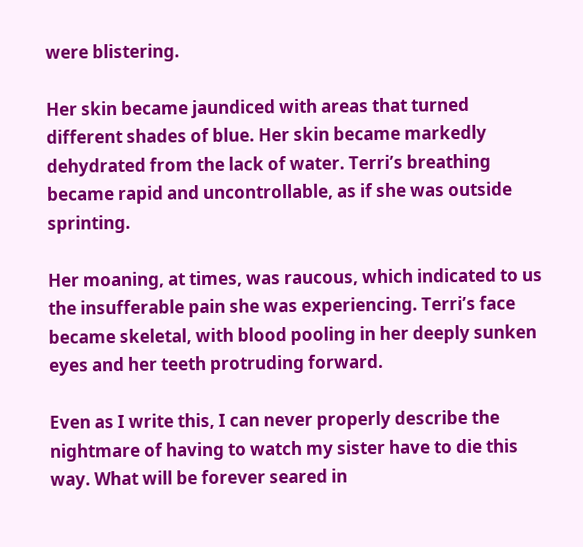were blistering.

Her skin became jaundiced with areas that turned different shades of blue. Her skin became markedly dehydrated from the lack of water. Terri’s breathing became rapid and uncontrollable, as if she was outside sprinting.

Her moaning, at times, was raucous, which indicated to us the insufferable pain she was experiencing. Terri’s face became skeletal, with blood pooling in her deeply sunken eyes and her teeth protruding forward.

Even as I write this, I can never properly describe the nightmare of having to watch my sister have to die this way. What will be forever seared in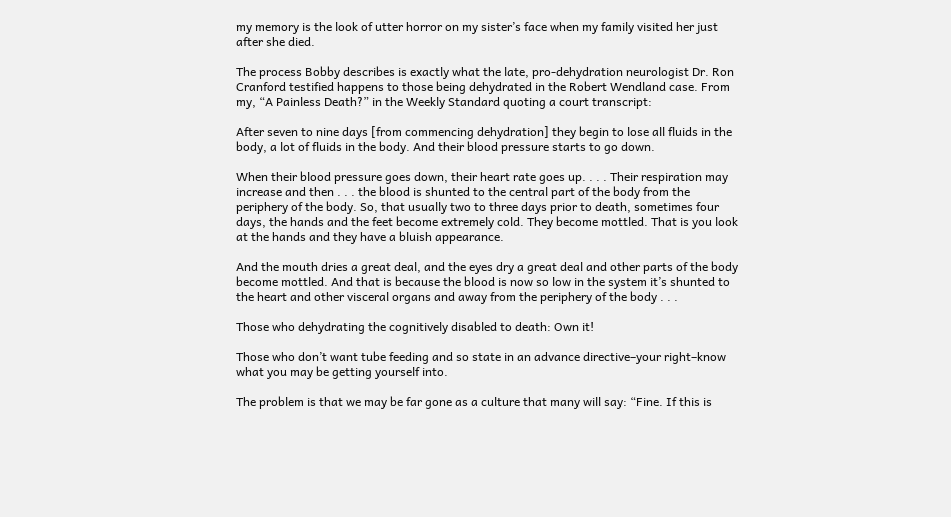my memory is the look of utter horror on my sister’s face when my family visited her just after she died.

The process Bobby describes is exactly what the late, pro-dehydration neurologist Dr. Ron Cranford testified happens to those being dehydrated in the Robert Wendland case. From my, “A Painless Death?” in the Weekly Standard quoting a court transcript:

After seven to nine days [from commencing dehydration] they begin to lose all fluids in the body, a lot of fluids in the body. And their blood pressure starts to go down.

When their blood pressure goes down, their heart rate goes up. . . . Their respiration may increase and then . . . the blood is shunted to the central part of the body from the periphery of the body. So, that usually two to three days prior to death, sometimes four days, the hands and the feet become extremely cold. They become mottled. That is you look at the hands and they have a bluish appearance.

And the mouth dries a great deal, and the eyes dry a great deal and other parts of the body become mottled. And that is because the blood is now so low in the system it’s shunted to the heart and other visceral organs and away from the periphery of the body . . .

Those who dehydrating the cognitively disabled to death: Own it!

Those who don’t want tube feeding and so state in an advance directive–your right–know what you may be getting yourself into.

The problem is that we may be far gone as a culture that many will say: “Fine. If this is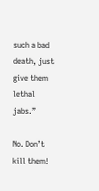such a bad death, just give them lethal jabs.”

No. Don’t kill them!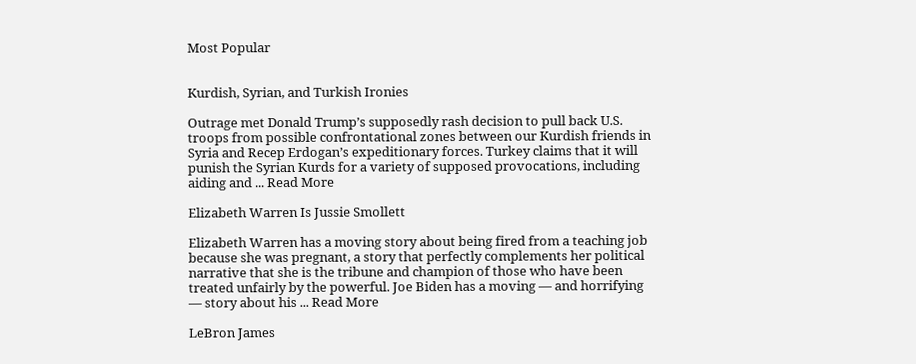Most Popular


Kurdish, Syrian, and Turkish Ironies

Outrage met Donald Trump’s supposedly rash decision to pull back U.S. troops from possible confrontational zones between our Kurdish friends in Syria and Recep Erdogan’s expeditionary forces. Turkey claims that it will punish the Syrian Kurds for a variety of supposed provocations, including aiding and ... Read More

Elizabeth Warren Is Jussie Smollett

Elizabeth Warren has a moving story about being fired from a teaching job because she was pregnant, a story that perfectly complements her political narrative that she is the tribune and champion of those who have been treated unfairly by the powerful. Joe Biden has a moving — and horrifying — story about his ... Read More

LeBron James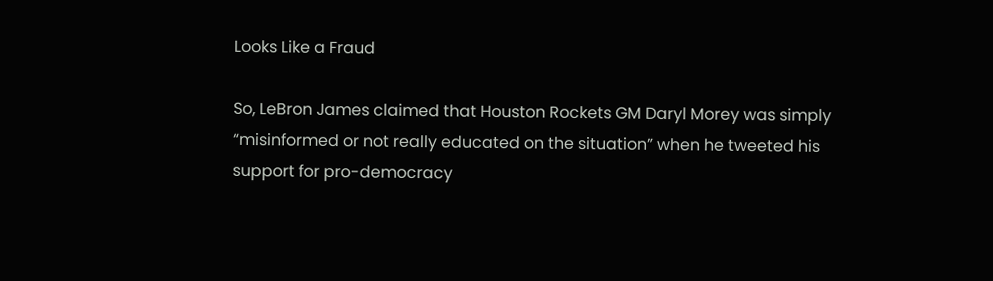Looks Like a Fraud

So, LeBron James claimed that Houston Rockets GM Daryl Morey was simply “misinformed or not really educated on the situation” when he tweeted his support for pro-democracy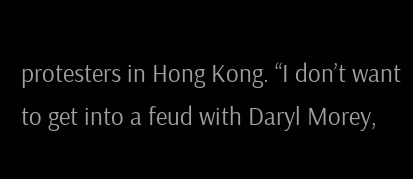protesters in Hong Kong. “I don’t want to get into a feud with Daryl Morey,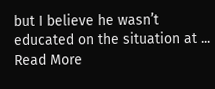but I believe he wasn’t educated on the situation at ... Read More